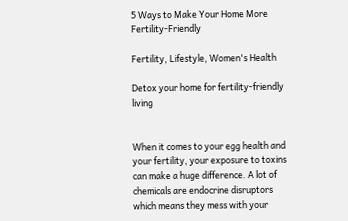5 Ways to Make Your Home More Fertility-Friendly

Fertility, Lifestyle, Women's Health

Detox your home for fertility-friendly living


When it comes to your egg health and your fertility, your exposure to toxins can make a huge difference. A lot of chemicals are endocrine disruptors which means they mess with your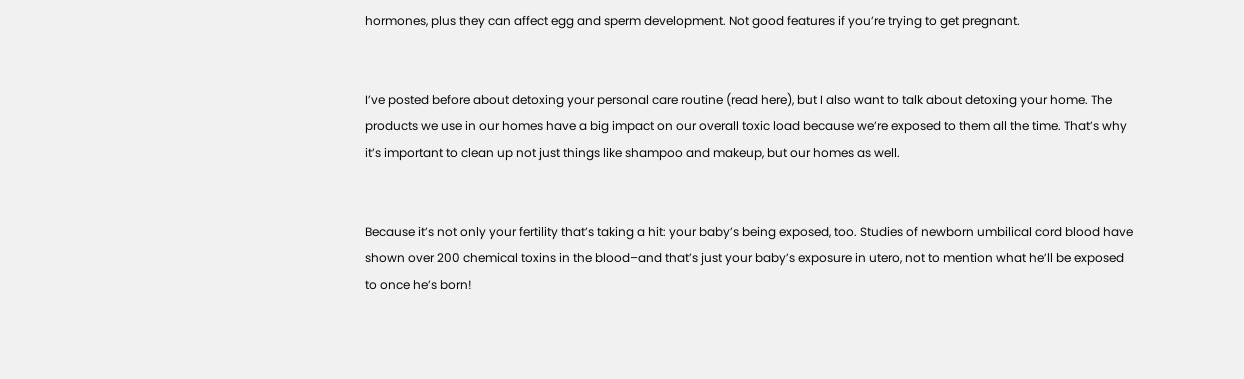hormones, plus they can affect egg and sperm development. Not good features if you’re trying to get pregnant.


I’ve posted before about detoxing your personal care routine (read here), but I also want to talk about detoxing your home. The products we use in our homes have a big impact on our overall toxic load because we’re exposed to them all the time. That’s why it’s important to clean up not just things like shampoo and makeup, but our homes as well.


Because it’s not only your fertility that’s taking a hit: your baby’s being exposed, too. Studies of newborn umbilical cord blood have shown over 200 chemical toxins in the blood–and that’s just your baby’s exposure in utero, not to mention what he’ll be exposed to once he’s born!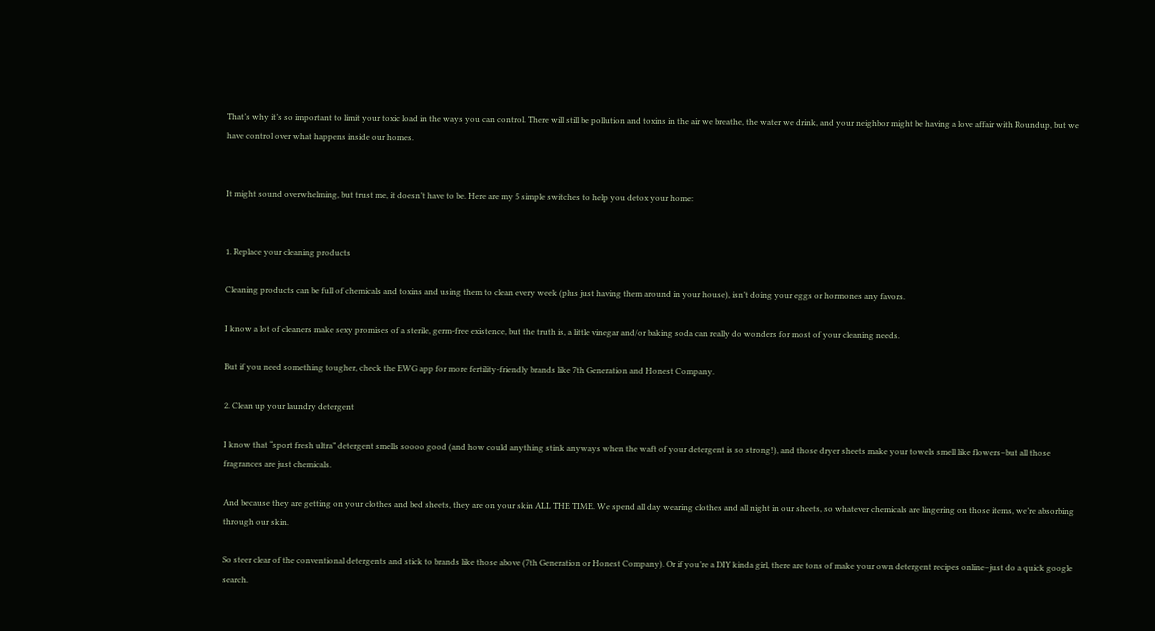That’s why it’s so important to limit your toxic load in the ways you can control. There will still be pollution and toxins in the air we breathe, the water we drink, and your neighbor might be having a love affair with Roundup, but we have control over what happens inside our homes.


It might sound overwhelming, but trust me, it doesn’t have to be. Here are my 5 simple switches to help you detox your home:


1. Replace your cleaning products

Cleaning products can be full of chemicals and toxins and using them to clean every week (plus just having them around in your house), isn’t doing your eggs or hormones any favors.

I know a lot of cleaners make sexy promises of a sterile, germ-free existence, but the truth is, a little vinegar and/or baking soda can really do wonders for most of your cleaning needs.

But if you need something tougher, check the EWG app for more fertility-friendly brands like 7th Generation and Honest Company.

2. Clean up your laundry detergent

I know that “sport fresh ultra” detergent smells soooo good (and how could anything stink anyways when the waft of your detergent is so strong!), and those dryer sheets make your towels smell like flowers–but all those fragrances are just chemicals.

And because they are getting on your clothes and bed sheets, they are on your skin ALL THE TIME. We spend all day wearing clothes and all night in our sheets, so whatever chemicals are lingering on those items, we’re absorbing through our skin.

So steer clear of the conventional detergents and stick to brands like those above (7th Generation or Honest Company). Or if you’re a DIY kinda girl, there are tons of make your own detergent recipes online–just do a quick google search.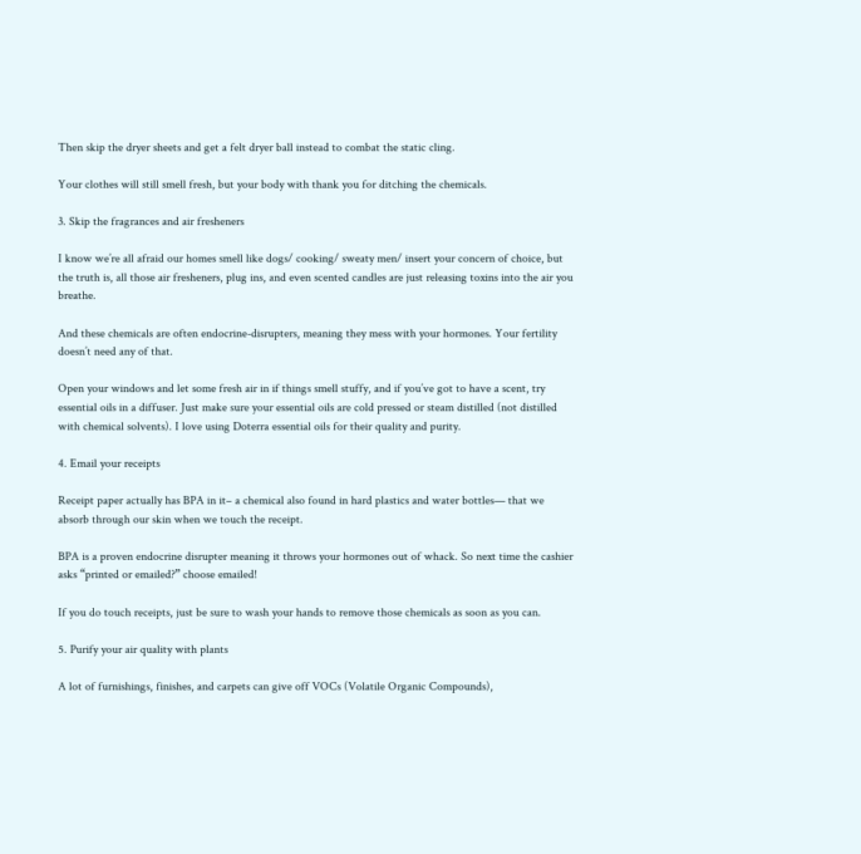Then skip the dryer sheets and get a felt dryer ball instead to combat the static cling.

Your clothes will still smell fresh, but your body with thank you for ditching the chemicals.

3. Skip the fragrances and air fresheners

I know we’re all afraid our homes smell like dogs/ cooking/ sweaty men/ insert your concern of choice, but the truth is, all those air fresheners, plug ins, and even scented candles are just releasing toxins into the air you breathe.

And these chemicals are often endocrine-disrupters, meaning they mess with your hormones. Your fertility doesn’t need any of that.

Open your windows and let some fresh air in if things smell stuffy, and if you’ve got to have a scent, try essential oils in a diffuser. Just make sure your essential oils are cold pressed or steam distilled (not distilled with chemical solvents). I love using Doterra essential oils for their quality and purity.

4. Email your receipts

Receipt paper actually has BPA in it– a chemical also found in hard plastics and water bottles— that we absorb through our skin when we touch the receipt.

BPA is a proven endocrine disrupter meaning it throws your hormones out of whack. So next time the cashier asks “printed or emailed?” choose emailed!

If you do touch receipts, just be sure to wash your hands to remove those chemicals as soon as you can.

5. Purify your air quality with plants

A lot of furnishings, finishes, and carpets can give off VOCs (Volatile Organic Compounds),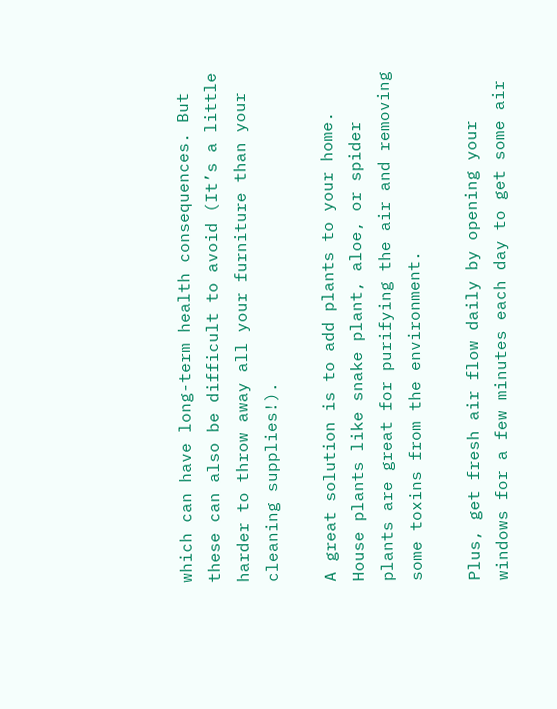which can have long-term health consequences. But these can also be difficult to avoid (It’s a little harder to throw away all your furniture than your cleaning supplies!).

A great solution is to add plants to your home. House plants like snake plant, aloe, or spider plants are great for purifying the air and removing some toxins from the environment.

Plus, get fresh air flow daily by opening your windows for a few minutes each day to get some air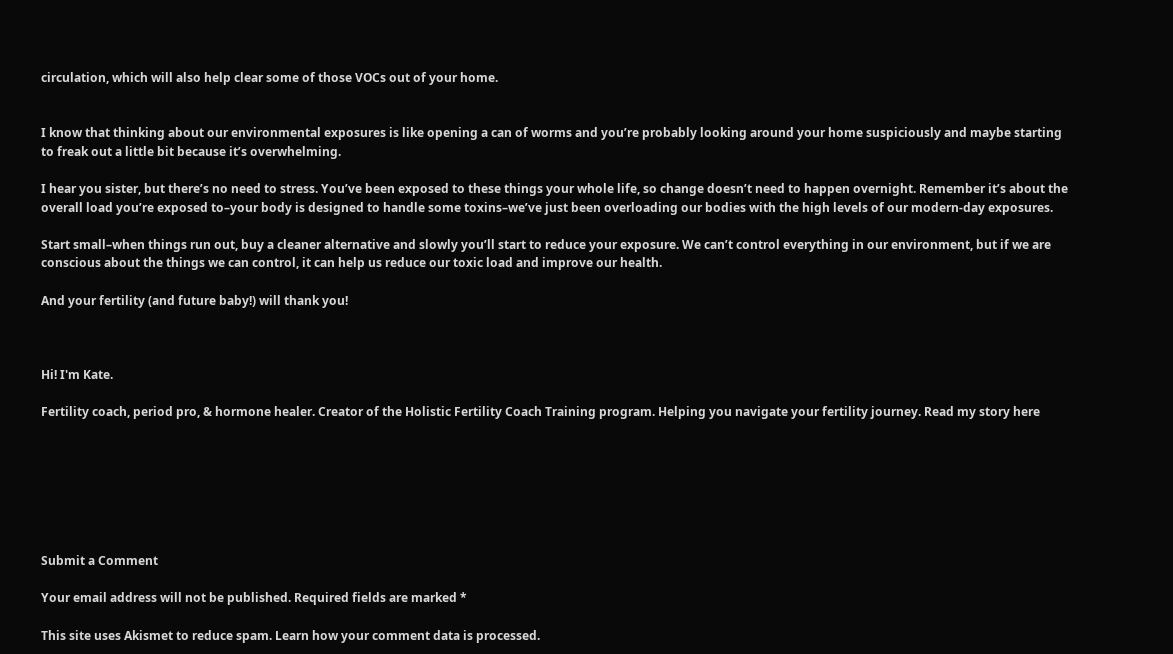circulation, which will also help clear some of those VOCs out of your home.


I know that thinking about our environmental exposures is like opening a can of worms and you’re probably looking around your home suspiciously and maybe starting to freak out a little bit because it’s overwhelming.

I hear you sister, but there’s no need to stress. You’ve been exposed to these things your whole life, so change doesn’t need to happen overnight. Remember it’s about the overall load you’re exposed to–your body is designed to handle some toxins–we’ve just been overloading our bodies with the high levels of our modern-day exposures.

Start small–when things run out, buy a cleaner alternative and slowly you’ll start to reduce your exposure. We can’t control everything in our environment, but if we are conscious about the things we can control, it can help us reduce our toxic load and improve our health.

And your fertility (and future baby!) will thank you!



Hi! I'm Kate.

Fertility coach, period pro, & hormone healer. Creator of the Holistic Fertility Coach Training program. Helping you navigate your fertility journey. Read my story here







Submit a Comment

Your email address will not be published. Required fields are marked *

This site uses Akismet to reduce spam. Learn how your comment data is processed.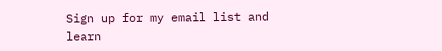Sign up for my email list and learn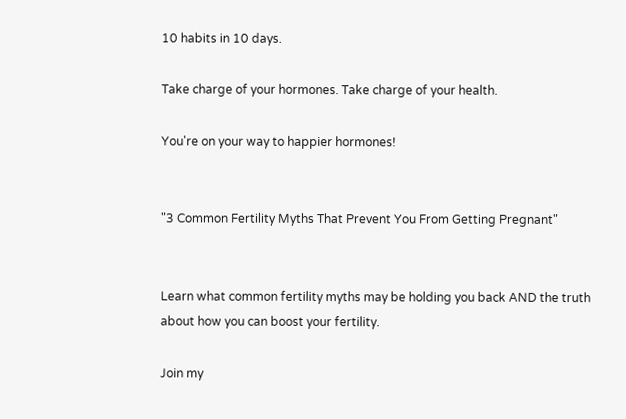10 habits in 10 days.

Take charge of your hormones. Take charge of your health.

You're on your way to happier hormones!


"3 Common Fertility Myths That Prevent You From Getting Pregnant"


Learn what common fertility myths may be holding you back AND the truth about how you can boost your fertility.

Join my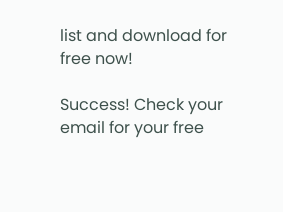list and download for free now!

Success! Check your email for your free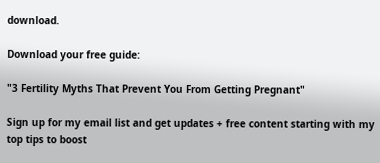download.

Download your free guide:

"3 Fertility Myths That Prevent You From Getting Pregnant"

Sign up for my email list and get updates + free content starting with my top tips to boost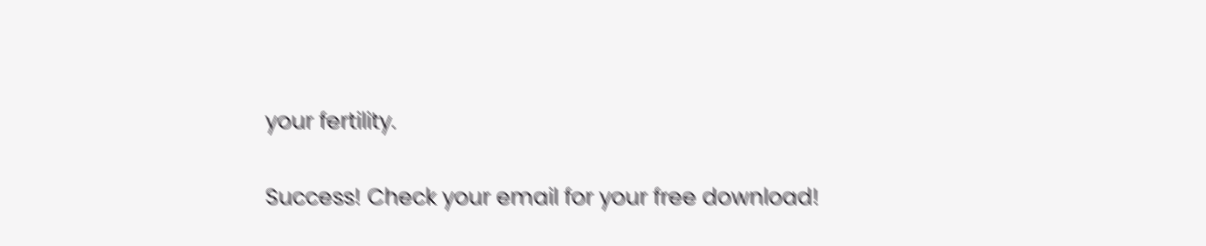your fertility.

Success! Check your email for your free download!